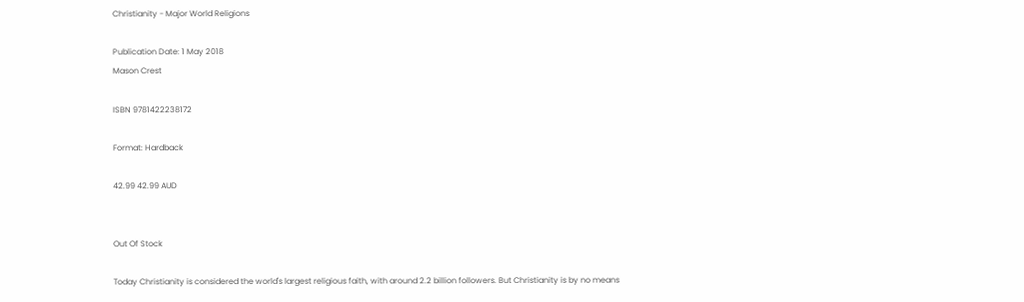Christianity - Major World Religions

Publication Date: 1 May 2018
Mason Crest

ISBN 9781422238172

Format: Hardback

42.99 42.99 AUD


Out Of Stock

Today Christianity is considered the world's largest religious faith, with around 2.2 billion followers. But Christianity is by no means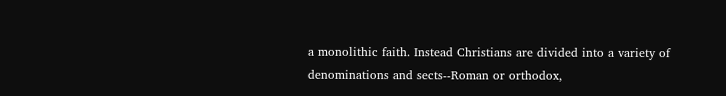a monolithic faith. Instead Christians are divided into a variety of denominations and sects--Roman or orthodox,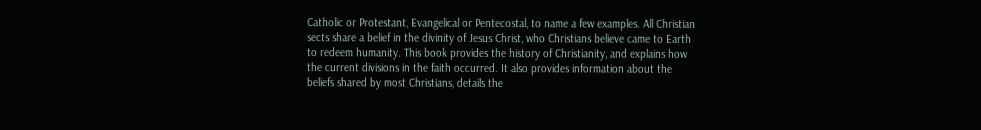Catholic or Protestant, Evangelical or Pentecostal, to name a few examples. All Christian sects share a belief in the divinity of Jesus Christ, who Christians believe came to Earth to redeem humanity. This book provides the history of Christianity, and explains how the current divisions in the faith occurred. It also provides information about the beliefs shared by most Christians, details the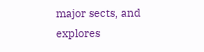major sects, and explores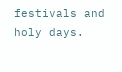festivals and holy days.